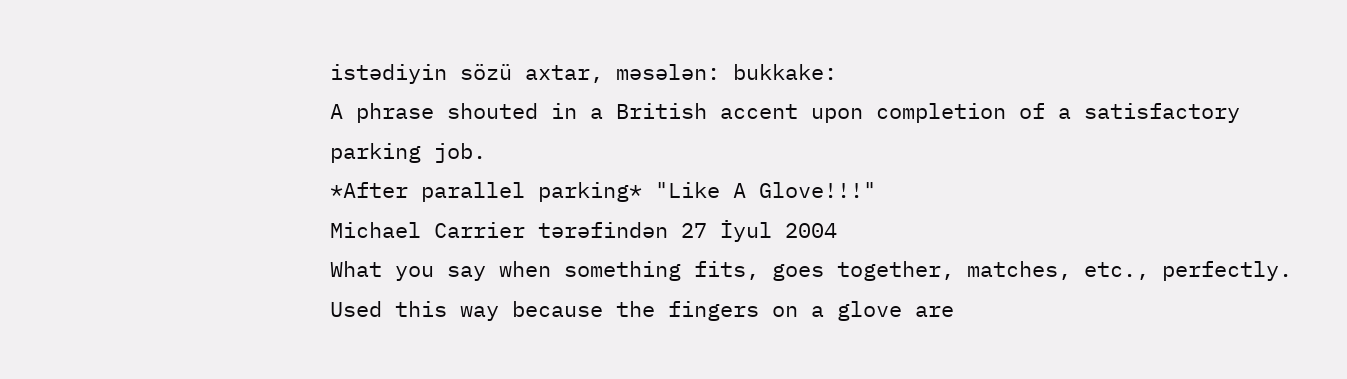istədiyin sözü axtar, məsələn: bukkake:
A phrase shouted in a British accent upon completion of a satisfactory parking job.
*After parallel parking* "Like A Glove!!!"
Michael Carrier tərəfindən 27 İyul 2004
What you say when something fits, goes together, matches, etc., perfectly. Used this way because the fingers on a glove are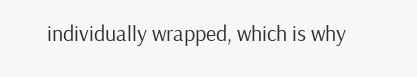individually wrapped, which is why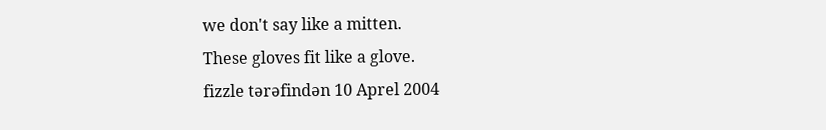we don't say like a mitten.
These gloves fit like a glove.
fizzle tərəfindən 10 Aprel 2004